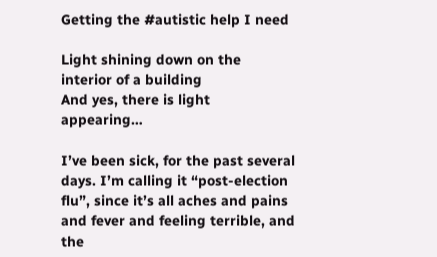Getting the #autistic help I need

Light shining down on the interior of a building
And yes, there is light appearing…

I’ve been sick, for the past several days. I’m calling it “post-election flu”, since it’s all aches and pains and fever and feeling terrible, and the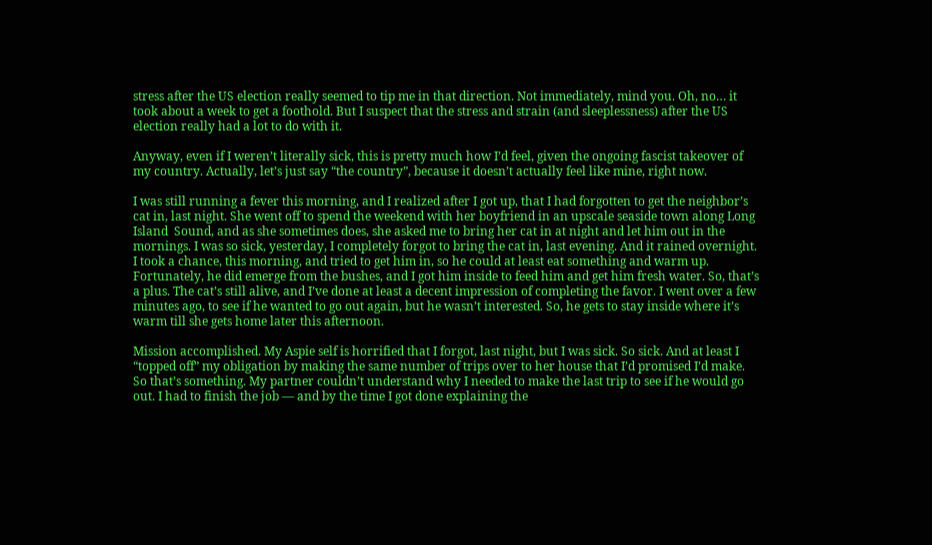stress after the US election really seemed to tip me in that direction. Not immediately, mind you. Oh, no… it took about a week to get a foothold. But I suspect that the stress and strain (and sleeplessness) after the US election really had a lot to do with it.

Anyway, even if I weren’t literally sick, this is pretty much how I’d feel, given the ongoing fascist takeover of my country. Actually, let’s just say “the country”, because it doesn’t actually feel like mine, right now.

I was still running a fever this morning, and I realized after I got up, that I had forgotten to get the neighbor’s cat in, last night. She went off to spend the weekend with her boyfriend in an upscale seaside town along Long Island  Sound, and as she sometimes does, she asked me to bring her cat in at night and let him out in the mornings. I was so sick, yesterday, I completely forgot to bring the cat in, last evening. And it rained overnight. I took a chance, this morning, and tried to get him in, so he could at least eat something and warm up. Fortunately, he did emerge from the bushes, and I got him inside to feed him and get him fresh water. So, that’s a plus. The cat’s still alive, and I’ve done at least a decent impression of completing the favor. I went over a few minutes ago, to see if he wanted to go out again, but he wasn’t interested. So, he gets to stay inside where it’s warm till she gets home later this afternoon.

Mission accomplished. My Aspie self is horrified that I forgot, last night, but I was sick. So sick. And at least I “topped off” my obligation by making the same number of trips over to her house that I’d promised I’d make. So that’s something. My partner couldn’t understand why I needed to make the last trip to see if he would go out. I had to finish the job — and by the time I got done explaining the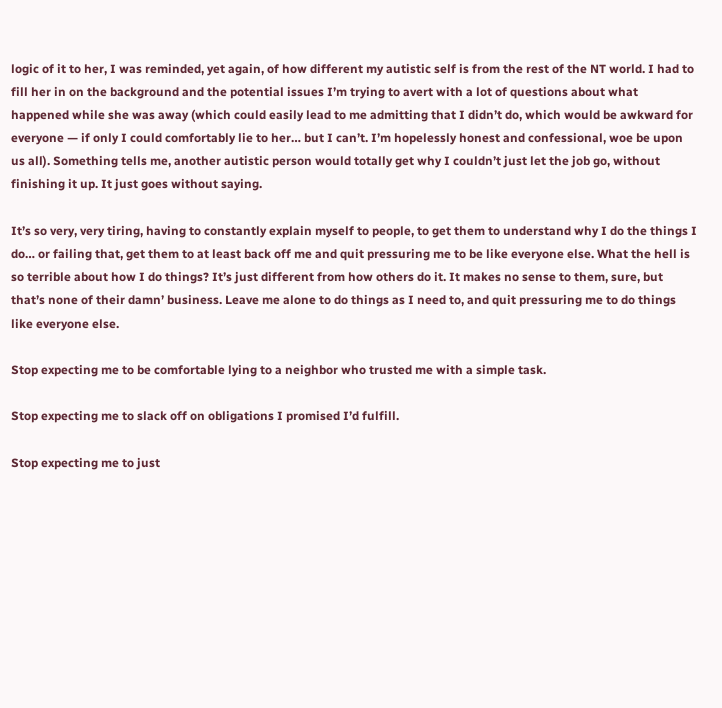logic of it to her, I was reminded, yet again, of how different my autistic self is from the rest of the NT world. I had to fill her in on the background and the potential issues I’m trying to avert with a lot of questions about what happened while she was away (which could easily lead to me admitting that I didn’t do, which would be awkward for everyone — if only I could comfortably lie to her… but I can’t. I’m hopelessly honest and confessional, woe be upon us all). Something tells me, another autistic person would totally get why I couldn’t just let the job go, without finishing it up. It just goes without saying.

It’s so very, very tiring, having to constantly explain myself to people, to get them to understand why I do the things I do… or failing that, get them to at least back off me and quit pressuring me to be like everyone else. What the hell is so terrible about how I do things? It’s just different from how others do it. It makes no sense to them, sure, but that’s none of their damn’ business. Leave me alone to do things as I need to, and quit pressuring me to do things like everyone else.

Stop expecting me to be comfortable lying to a neighbor who trusted me with a simple task.

Stop expecting me to slack off on obligations I promised I’d fulfill.

Stop expecting me to just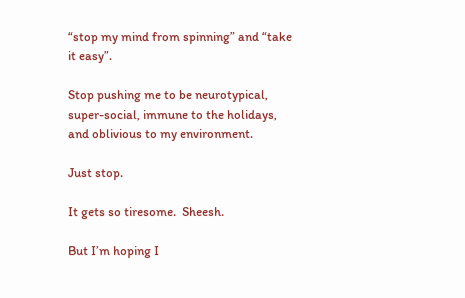“stop my mind from spinning” and “take it easy”.

Stop pushing me to be neurotypical, super-social, immune to the holidays, and oblivious to my environment.

Just stop.

It gets so tiresome.  Sheesh.

But I’m hoping I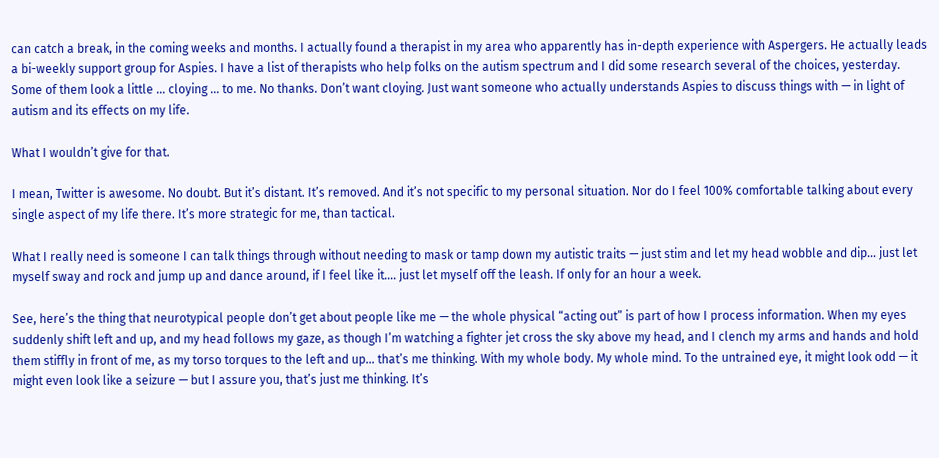can catch a break, in the coming weeks and months. I actually found a therapist in my area who apparently has in-depth experience with Aspergers. He actually leads a bi-weekly support group for Aspies. I have a list of therapists who help folks on the autism spectrum and I did some research several of the choices, yesterday. Some of them look a little … cloying … to me. No thanks. Don’t want cloying. Just want someone who actually understands Aspies to discuss things with — in light of autism and its effects on my life.

What I wouldn’t give for that.

I mean, Twitter is awesome. No doubt. But it’s distant. It’s removed. And it’s not specific to my personal situation. Nor do I feel 100% comfortable talking about every single aspect of my life there. It’s more strategic for me, than tactical.

What I really need is someone I can talk things through without needing to mask or tamp down my autistic traits — just stim and let my head wobble and dip… just let myself sway and rock and jump up and dance around, if I feel like it…. just let myself off the leash. If only for an hour a week.

See, here’s the thing that neurotypical people don’t get about people like me — the whole physical “acting out” is part of how I process information. When my eyes suddenly shift left and up, and my head follows my gaze, as though I’m watching a fighter jet cross the sky above my head, and I clench my arms and hands and hold them stiffly in front of me, as my torso torques to the left and up… that’s me thinking. With my whole body. My whole mind. To the untrained eye, it might look odd — it might even look like a seizure — but I assure you, that’s just me thinking. It’s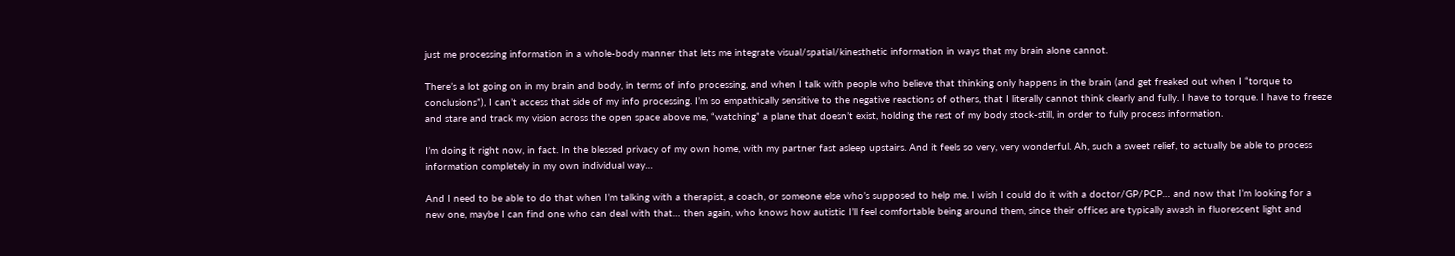just me processing information in a whole-body manner that lets me integrate visual/spatial/kinesthetic information in ways that my brain alone cannot.

There’s a lot going on in my brain and body, in terms of info processing, and when I talk with people who believe that thinking only happens in the brain (and get freaked out when I “torque to conclusions”), I can’t access that side of my info processing. I’m so empathically sensitive to the negative reactions of others, that I literally cannot think clearly and fully. I have to torque. I have to freeze and stare and track my vision across the open space above me, “watching” a plane that doesn’t exist, holding the rest of my body stock-still, in order to fully process information.

I’m doing it right now, in fact. In the blessed privacy of my own home, with my partner fast asleep upstairs. And it feels so very, very wonderful. Ah, such a sweet relief, to actually be able to process information completely in my own individual way…

And I need to be able to do that when I’m talking with a therapist, a coach, or someone else who’s supposed to help me. I wish I could do it with a doctor/GP/PCP… and now that I’m looking for a new one, maybe I can find one who can deal with that… then again, who knows how autistic I’ll feel comfortable being around them, since their offices are typically awash in fluorescent light and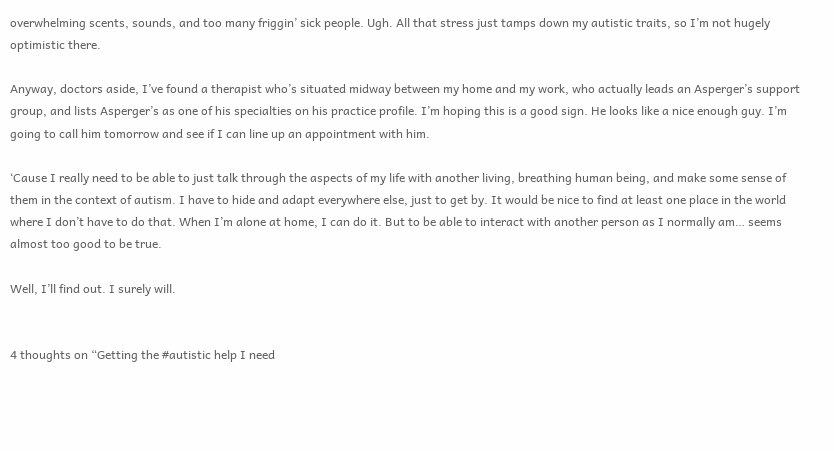overwhelming scents, sounds, and too many friggin’ sick people. Ugh. All that stress just tamps down my autistic traits, so I’m not hugely optimistic there.

Anyway, doctors aside, I’ve found a therapist who’s situated midway between my home and my work, who actually leads an Asperger’s support group, and lists Asperger’s as one of his specialties on his practice profile. I’m hoping this is a good sign. He looks like a nice enough guy. I’m going to call him tomorrow and see if I can line up an appointment with him.

‘Cause I really need to be able to just talk through the aspects of my life with another living, breathing human being, and make some sense of them in the context of autism. I have to hide and adapt everywhere else, just to get by. It would be nice to find at least one place in the world where I don’t have to do that. When I’m alone at home, I can do it. But to be able to interact with another person as I normally am… seems almost too good to be true.

Well, I’ll find out. I surely will.


4 thoughts on “Getting the #autistic help I need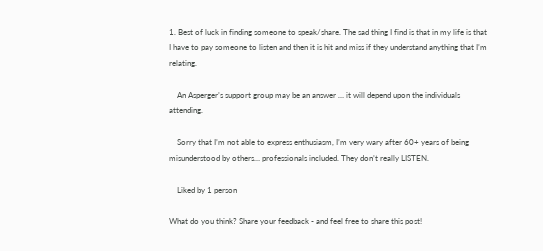1. Best of luck in finding someone to speak/share. The sad thing I find is that in my life is that I have to pay someone to listen and then it is hit and miss if they understand anything that I’m relating.

    An Asperger’s support group may be an answer … it will depend upon the individuals attending.

    Sorry that I’m not able to express enthusiasm, I’m very wary after 60+ years of being misunderstood by others… professionals included. They don’t really LISTEN.

    Liked by 1 person

What do you think? Share your feedback - and feel free to share this post!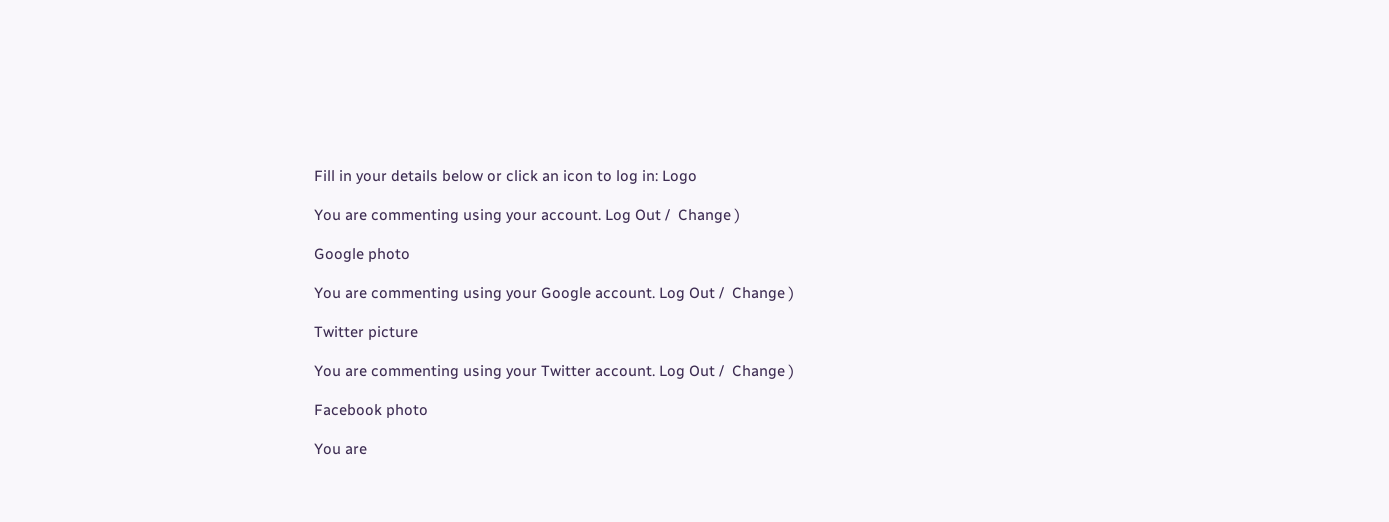Fill in your details below or click an icon to log in: Logo

You are commenting using your account. Log Out /  Change )

Google photo

You are commenting using your Google account. Log Out /  Change )

Twitter picture

You are commenting using your Twitter account. Log Out /  Change )

Facebook photo

You are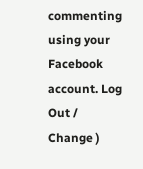commenting using your Facebook account. Log Out /  Change )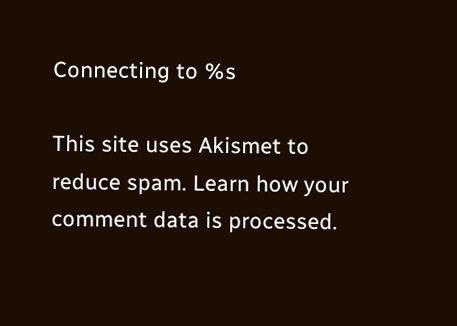Connecting to %s

This site uses Akismet to reduce spam. Learn how your comment data is processed.